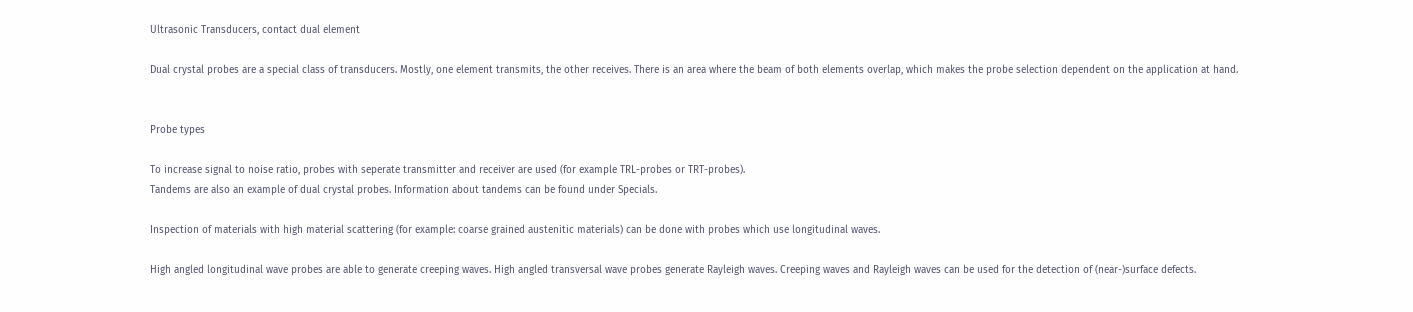Ultrasonic Transducers, contact dual element

Dual crystal probes are a special class of transducers. Mostly, one element transmits, the other receives. There is an area where the beam of both elements overlap, which makes the probe selection dependent on the application at hand.


Probe types

To increase signal to noise ratio, probes with seperate transmitter and receiver are used (for example TRL-probes or TRT-probes).
Tandems are also an example of dual crystal probes. Information about tandems can be found under Specials.

Inspection of materials with high material scattering (for example: coarse grained austenitic materials) can be done with probes which use longitudinal waves.

High angled longitudinal wave probes are able to generate creeping waves. High angled transversal wave probes generate Rayleigh waves. Creeping waves and Rayleigh waves can be used for the detection of (near-)surface defects.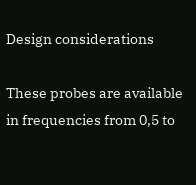Design considerations

These probes are available in frequencies from 0,5 to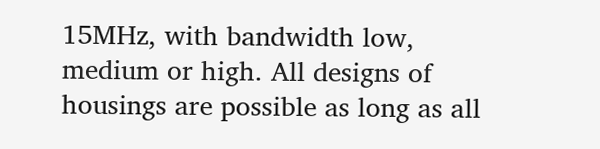15MHz, with bandwidth low, medium or high. All designs of housings are possible as long as all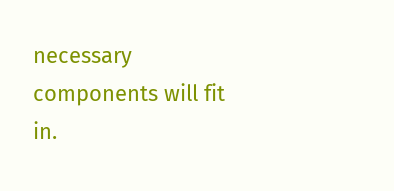necessary components will fit in.